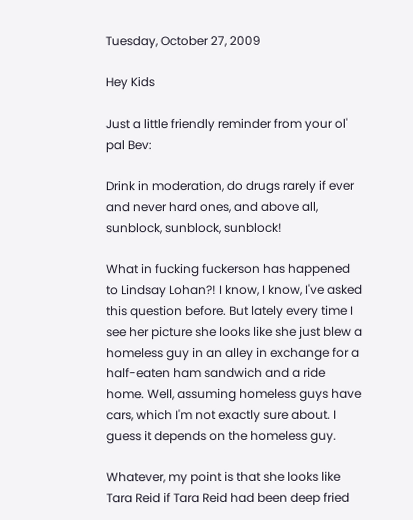Tuesday, October 27, 2009

Hey Kids

Just a little friendly reminder from your ol' pal Bev:

Drink in moderation, do drugs rarely if ever and never hard ones, and above all, sunblock, sunblock, sunblock!

What in fucking fuckerson has happened to Lindsay Lohan?! I know, I know, I've asked this question before. But lately every time I see her picture she looks like she just blew a homeless guy in an alley in exchange for a half-eaten ham sandwich and a ride home. Well, assuming homeless guys have cars, which I'm not exactly sure about. I guess it depends on the homeless guy.

Whatever, my point is that she looks like Tara Reid if Tara Reid had been deep fried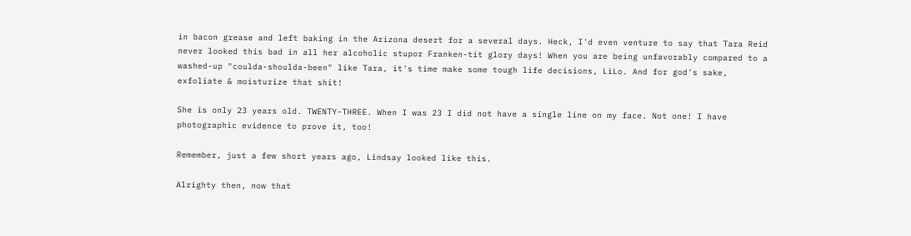in bacon grease and left baking in the Arizona desert for a several days. Heck, I'd even venture to say that Tara Reid never looked this bad in all her alcoholic stupor Franken-tit glory days! When you are being unfavorably compared to a washed-up "coulda-shoulda-been" like Tara, it's time make some tough life decisions, LiLo. And for god's sake, exfoliate & moisturize that shit!

She is only 23 years old. TWENTY-THREE. When I was 23 I did not have a single line on my face. Not one! I have photographic evidence to prove it, too!

Remember, just a few short years ago, Lindsay looked like this.

Alrighty then, now that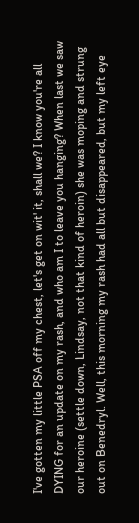I've gotten my little PSA off my chest, let's get on wit' it, shall we? I know you're all DYING for an update on my rash, and who am I to leave you hanging? When last we saw our heroine (settle down, Lindsay, not that kind of heroin) she was moping and strung out on Benedryl. Well, this morning my rash had all but disappeared, but my left eye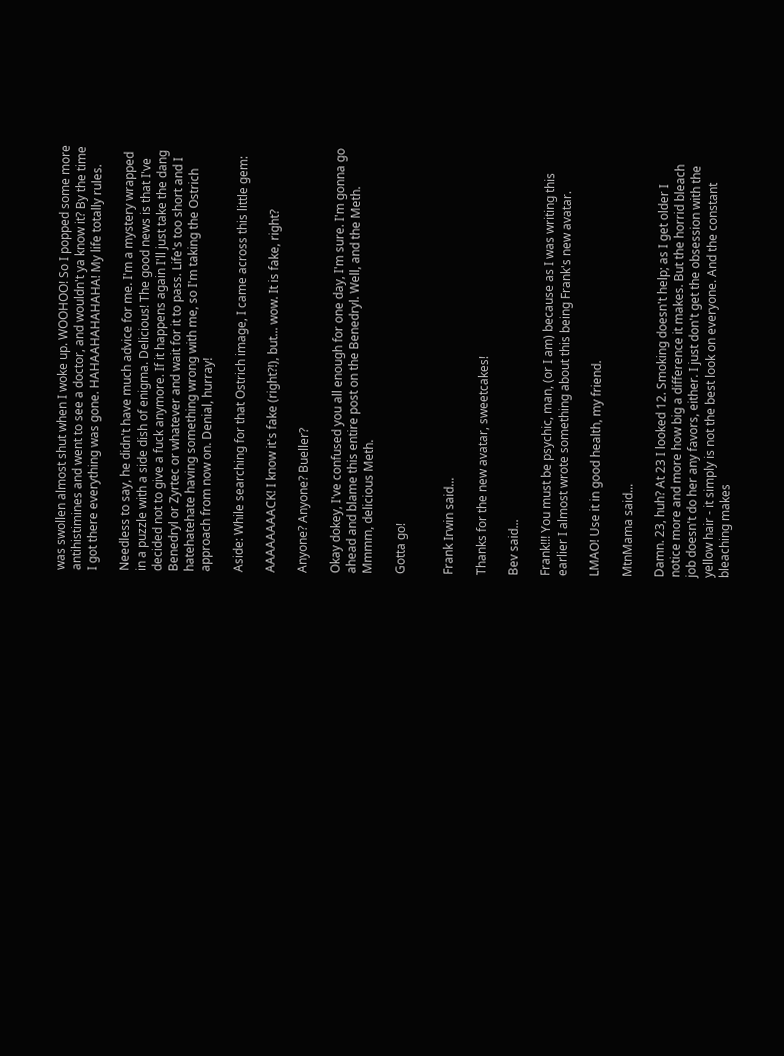was swollen almost shut when I woke up. WOOHOO! So I popped some more antihistimines and went to see a doctor, and wouldn't ya know it? By the time I got there everything was gone. HAHAAHAHAHAHA! My life totally rules.

Needless to say, he didn't have much advice for me. I'm a mystery wrapped in a puzzle with a side dish of enigma. Delicious! The good news is that I've decided not to give a fuck anymore. If it happens again I'll just take the dang Benedryl or Zyrtec or whatever and wait for it to pass. Life's too short and I hatehatehate having something wrong with me, so I'm taking the Ostrich approach from now on. Denial, hurray!

Aside: While searching for that Ostrich image, I came across this little gem:

AAAAAAAACK! I know it's fake (right?!), but... wow. It is fake, right?

Anyone? Anyone? Bueller?

Okay dokey, I've confused you all enough for one day, I'm sure. I'm gonna go ahead and blame this entire post on the Benedryl. Well, and the Meth. Mmmm, delicious Meth.

Gotta go!


Frank Irwin said...

Thanks for the new avatar, sweetcakes!

Bev said...

Frank!!! You must be psychic, man, (or I am) because as I was writing this earlier I almost wrote something about this being Frank's new avatar.

LMAO! Use it in good health, my friend.

MtnMama said...

Damn. 23, huh? At 23 I looked 12. Smoking doesn't help; as I get older I notice more and more how big a difference it makes. But the horrid bleach job doesn't do her any favors, either. I just don't get the obsession with the yellow hair - it simply is not the best look on everyone. And the constant bleaching makes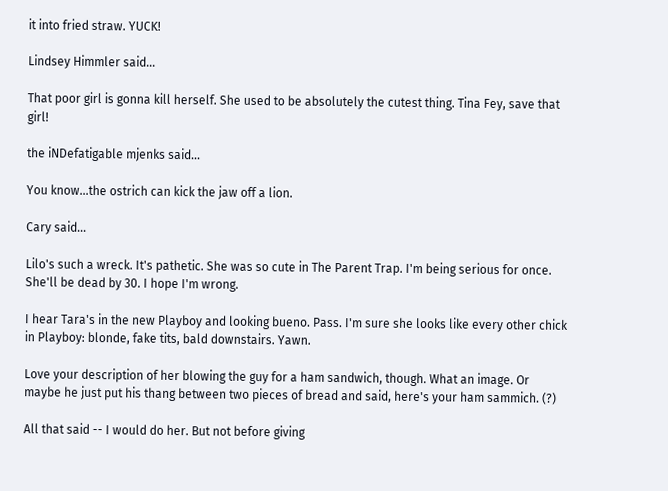it into fried straw. YUCK!

Lindsey Himmler said...

That poor girl is gonna kill herself. She used to be absolutely the cutest thing. Tina Fey, save that girl!

the iNDefatigable mjenks said...

You know...the ostrich can kick the jaw off a lion.

Cary said...

Lilo's such a wreck. It's pathetic. She was so cute in The Parent Trap. I'm being serious for once. She'll be dead by 30. I hope I'm wrong.

I hear Tara's in the new Playboy and looking bueno. Pass. I'm sure she looks like every other chick in Playboy: blonde, fake tits, bald downstairs. Yawn.

Love your description of her blowing the guy for a ham sandwich, though. What an image. Or maybe he just put his thang between two pieces of bread and said, here's your ham sammich. (?)

All that said -- I would do her. But not before giving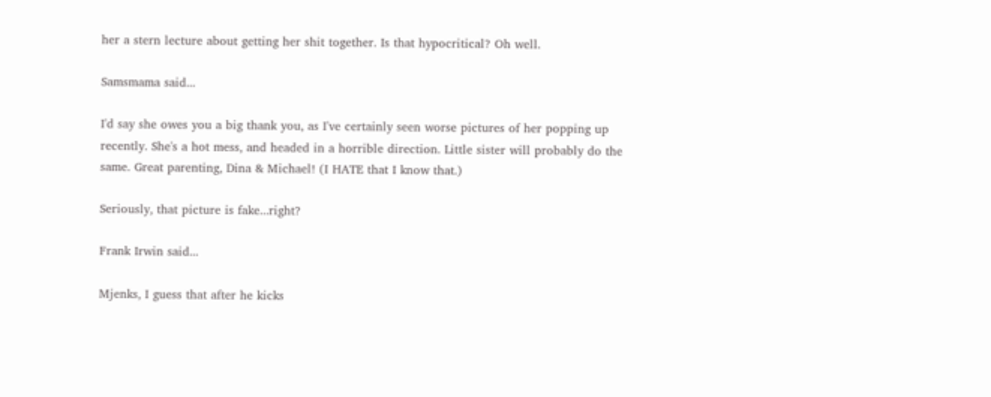her a stern lecture about getting her shit together. Is that hypocritical? Oh well.

Samsmama said...

I'd say she owes you a big thank you, as I've certainly seen worse pictures of her popping up recently. She's a hot mess, and headed in a horrible direction. Little sister will probably do the same. Great parenting, Dina & Michael! (I HATE that I know that.)

Seriously, that picture is fake...right?

Frank Irwin said...

Mjenks, I guess that after he kicks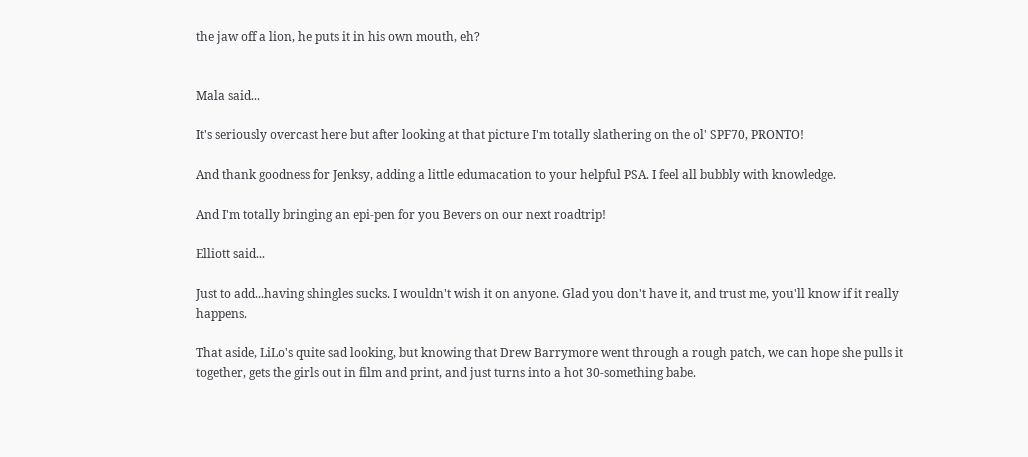the jaw off a lion, he puts it in his own mouth, eh?


Mala said...

It's seriously overcast here but after looking at that picture I'm totally slathering on the ol' SPF70, PRONTO!

And thank goodness for Jenksy, adding a little edumacation to your helpful PSA. I feel all bubbly with knowledge.

And I'm totally bringing an epi-pen for you Bevers on our next roadtrip!

Elliott said...

Just to add...having shingles sucks. I wouldn't wish it on anyone. Glad you don't have it, and trust me, you'll know if it really happens.

That aside, LiLo's quite sad looking, but knowing that Drew Barrymore went through a rough patch, we can hope she pulls it together, gets the girls out in film and print, and just turns into a hot 30-something babe.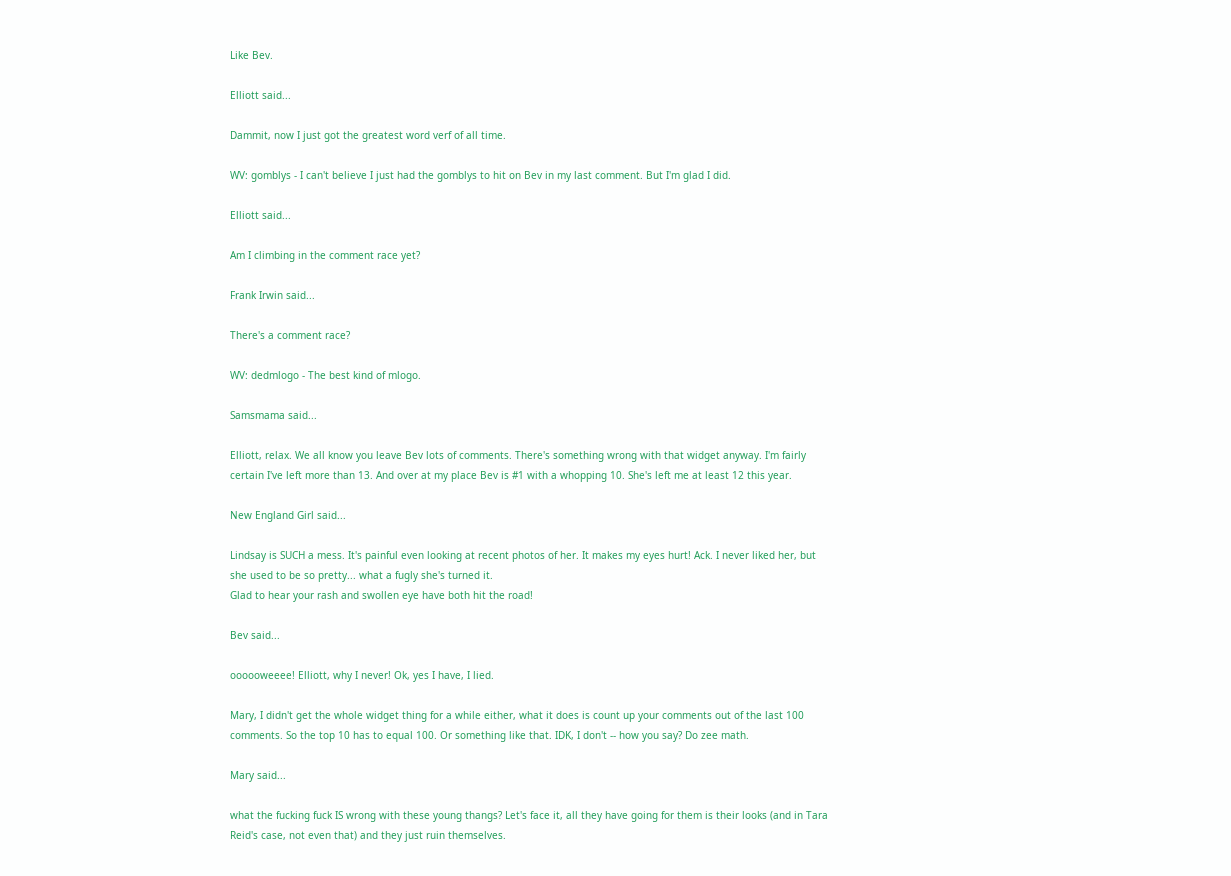Like Bev.

Elliott said...

Dammit, now I just got the greatest word verf of all time.

WV: gomblys - I can't believe I just had the gomblys to hit on Bev in my last comment. But I'm glad I did.

Elliott said...

Am I climbing in the comment race yet?

Frank Irwin said...

There's a comment race?

WV: dedmlogo - The best kind of mlogo.

Samsmama said...

Elliott, relax. We all know you leave Bev lots of comments. There's something wrong with that widget anyway. I'm fairly certain I've left more than 13. And over at my place Bev is #1 with a whopping 10. She's left me at least 12 this year.

New England Girl said...

Lindsay is SUCH a mess. It's painful even looking at recent photos of her. It makes my eyes hurt! Ack. I never liked her, but she used to be so pretty... what a fugly she's turned it.
Glad to hear your rash and swollen eye have both hit the road!

Bev said...

oooooweeee! Elliott, why I never! Ok, yes I have, I lied.

Mary, I didn't get the whole widget thing for a while either, what it does is count up your comments out of the last 100 comments. So the top 10 has to equal 100. Or something like that. IDK, I don't -- how you say? Do zee math.

Mary said...

what the fucking fuck IS wrong with these young thangs? Let's face it, all they have going for them is their looks (and in Tara Reid's case, not even that) and they just ruin themselves.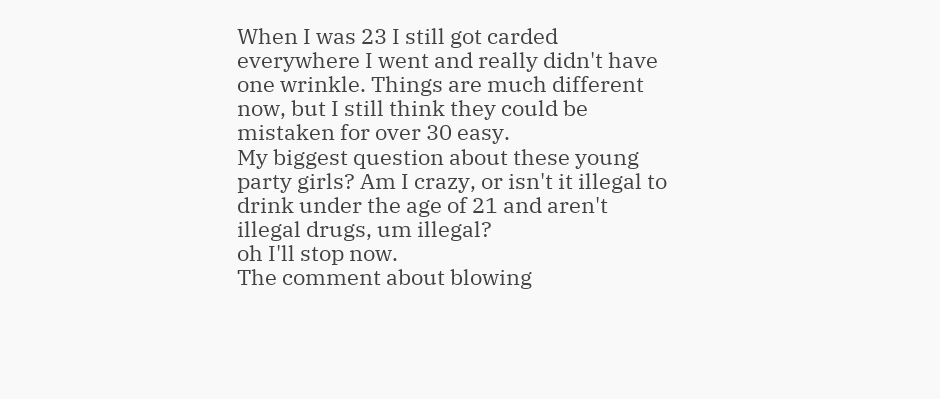When I was 23 I still got carded everywhere I went and really didn't have one wrinkle. Things are much different now, but I still think they could be mistaken for over 30 easy.
My biggest question about these young party girls? Am I crazy, or isn't it illegal to drink under the age of 21 and aren't illegal drugs, um illegal?
oh I'll stop now.
The comment about blowing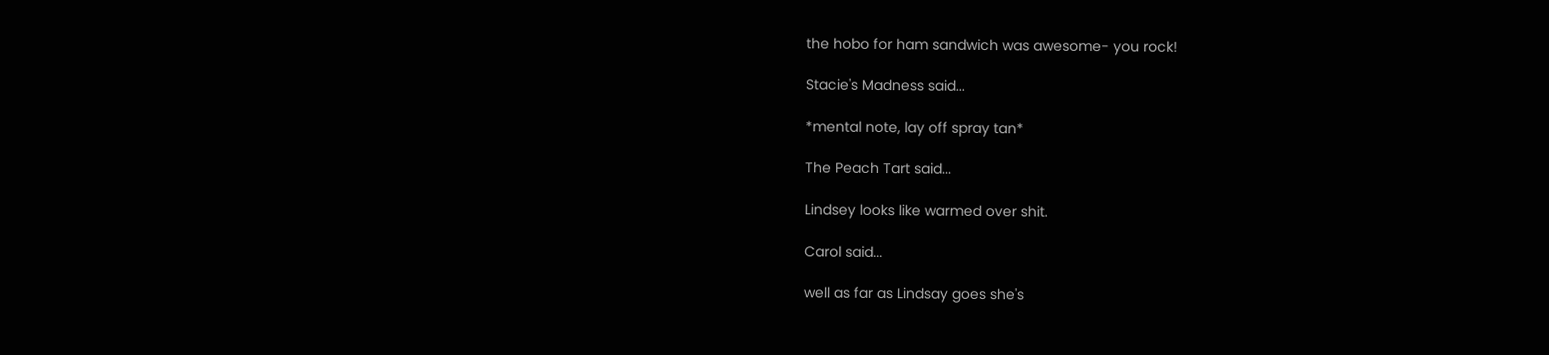the hobo for ham sandwich was awesome- you rock!

Stacie's Madness said...

*mental note, lay off spray tan*

The Peach Tart said...

Lindsey looks like warmed over shit.

Carol said...

well as far as Lindsay goes she's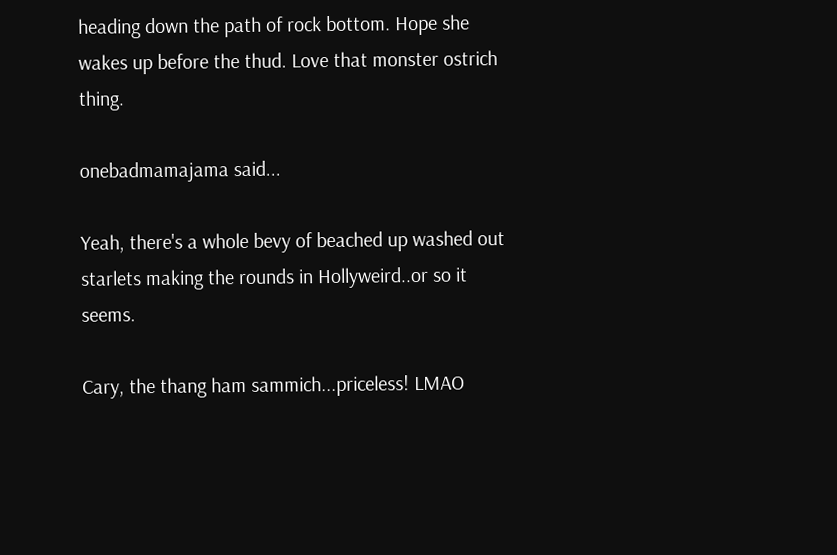heading down the path of rock bottom. Hope she wakes up before the thud. Love that monster ostrich thing.

onebadmamajama said...

Yeah, there's a whole bevy of beached up washed out starlets making the rounds in Hollyweird..or so it seems.

Cary, the thang ham sammich...priceless! LMAO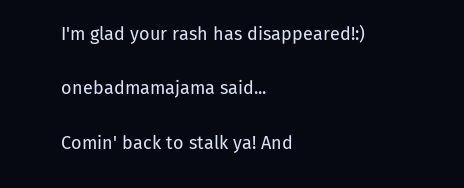I'm glad your rash has disappeared!:)

onebadmamajama said...

Comin' back to stalk ya! And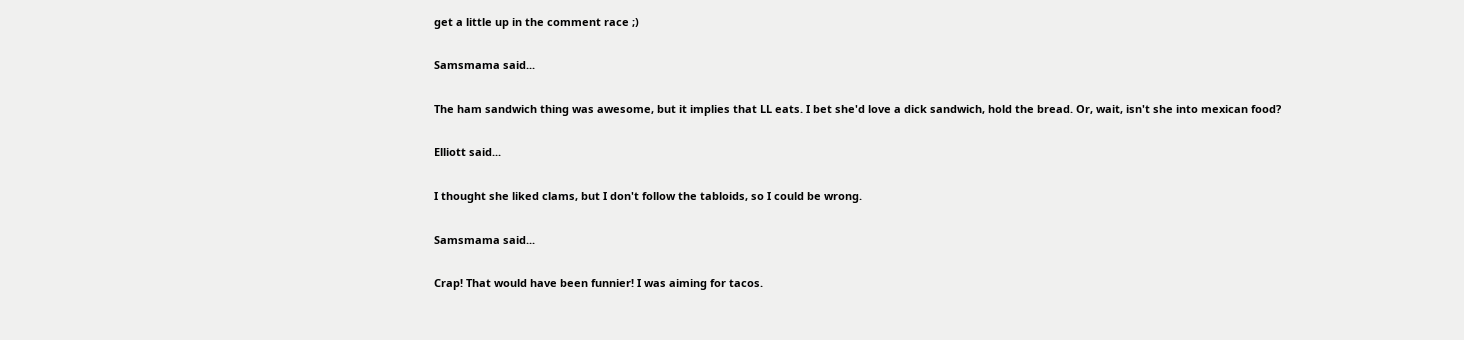get a little up in the comment race ;)

Samsmama said...

The ham sandwich thing was awesome, but it implies that LL eats. I bet she'd love a dick sandwich, hold the bread. Or, wait, isn't she into mexican food?

Elliott said...

I thought she liked clams, but I don't follow the tabloids, so I could be wrong.

Samsmama said...

Crap! That would have been funnier! I was aiming for tacos.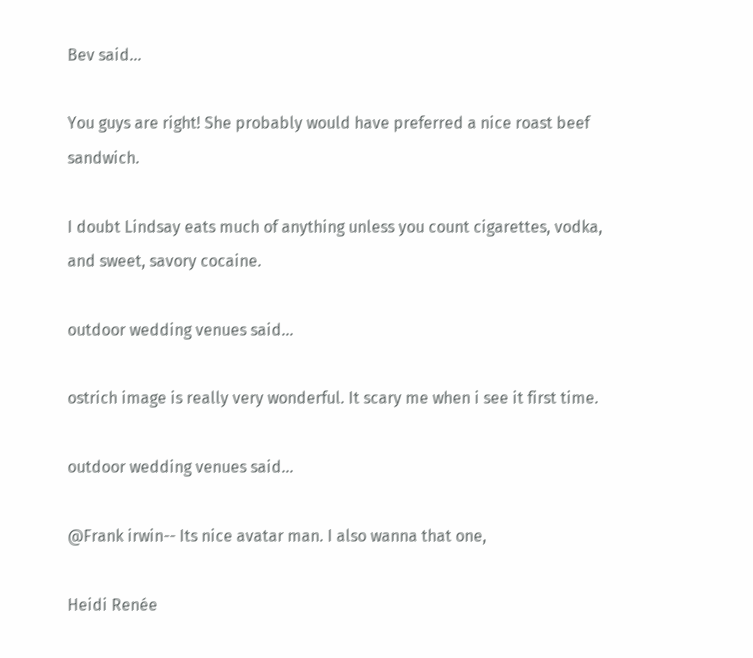Bev said...

You guys are right! She probably would have preferred a nice roast beef sandwich.

I doubt Lindsay eats much of anything unless you count cigarettes, vodka, and sweet, savory cocaine.

outdoor wedding venues said...

ostrich image is really very wonderful. It scary me when i see it first time.

outdoor wedding venues said...

@Frank irwin-- Its nice avatar man. I also wanna that one,

Heidi Renée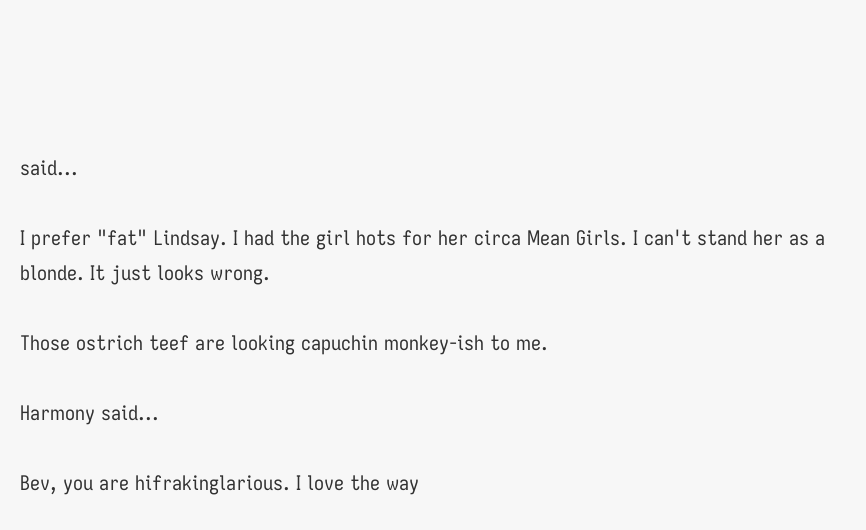said...

I prefer "fat" Lindsay. I had the girl hots for her circa Mean Girls. I can't stand her as a blonde. It just looks wrong.

Those ostrich teef are looking capuchin monkey-ish to me.

Harmony said...

Bev, you are hifrakinglarious. I love the way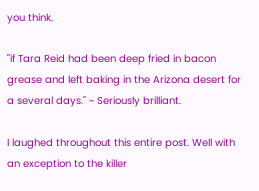you think.

"if Tara Reid had been deep fried in bacon grease and left baking in the Arizona desert for a several days." ~ Seriously brilliant.

I laughed throughout this entire post. Well with an exception to the killer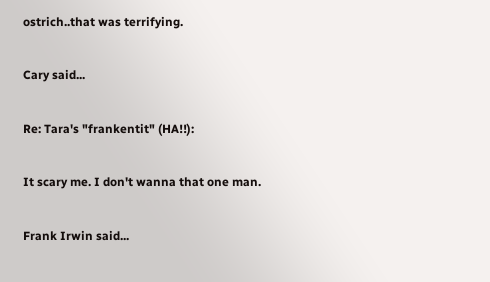ostrich..that was terrifying.

Cary said...

Re: Tara's "frankentit" (HA!!):

It scary me. I don't wanna that one man.

Frank Irwin said...